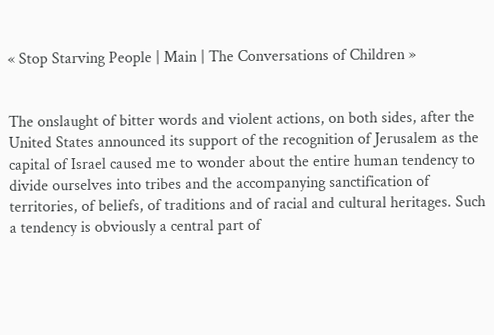« Stop Starving People | Main | The Conversations of Children »


The onslaught of bitter words and violent actions, on both sides, after the United States announced its support of the recognition of Jerusalem as the capital of Israel caused me to wonder about the entire human tendency to divide ourselves into tribes and the accompanying sanctification of territories, of beliefs, of traditions and of racial and cultural heritages. Such a tendency is obviously a central part of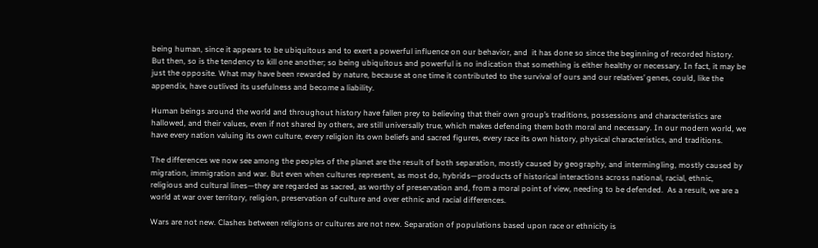being human, since it appears to be ubiquitous and to exert a powerful influence on our behavior, and  it has done so since the beginning of recorded history. But then, so is the tendency to kill one another; so being ubiquitous and powerful is no indication that something is either healthy or necessary. In fact, it may be just the opposite. What may have been rewarded by nature, because at one time it contributed to the survival of ours and our relatives’ genes, could, like the appendix, have outlived its usefulness and become a liability.

Human beings around the world and throughout history have fallen prey to believing that their own group’s traditions, possessions and characteristics are hallowed, and their values, even if not shared by others, are still universally true, which makes defending them both moral and necessary. In our modern world, we have every nation valuing its own culture, every religion its own beliefs and sacred figures, every race its own history, physical characteristics, and traditions.

The differences we now see among the peoples of the planet are the result of both separation, mostly caused by geography, and intermingling, mostly caused by migration, immigration and war. But even when cultures represent, as most do, hybrids—products of historical interactions across national, racial, ethnic, religious and cultural lines—they are regarded as sacred, as worthy of preservation and, from a moral point of view, needing to be defended.  As a result, we are a world at war over territory, religion, preservation of culture and over ethnic and racial differences.

Wars are not new. Clashes between religions or cultures are not new. Separation of populations based upon race or ethnicity is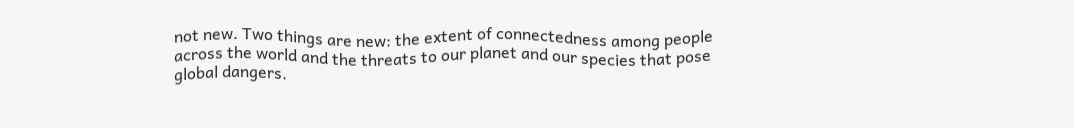not new. Two things are new: the extent of connectedness among people across the world and the threats to our planet and our species that pose global dangers.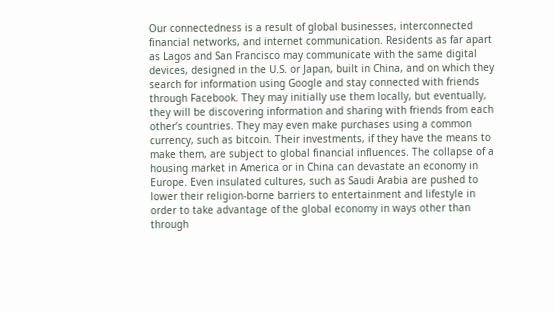Our connectedness is a result of global businesses, interconnected financial networks, and internet communication. Residents as far apart as Lagos and San Francisco may communicate with the same digital devices, designed in the U.S. or Japan, built in China, and on which they search for information using Google and stay connected with friends through Facebook. They may initially use them locally, but eventually, they will be discovering information and sharing with friends from each other’s countries. They may even make purchases using a common currency, such as bitcoin. Their investments, if they have the means to make them, are subject to global financial influences. The collapse of a housing market in America or in China can devastate an economy in Europe. Even insulated cultures, such as Saudi Arabia are pushed to lower their religion-borne barriers to entertainment and lifestyle in order to take advantage of the global economy in ways other than through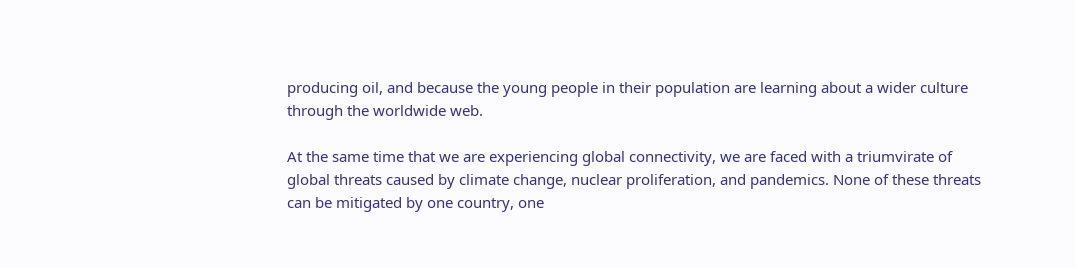producing oil, and because the young people in their population are learning about a wider culture through the worldwide web.

At the same time that we are experiencing global connectivity, we are faced with a triumvirate of global threats caused by climate change, nuclear proliferation, and pandemics. None of these threats can be mitigated by one country, one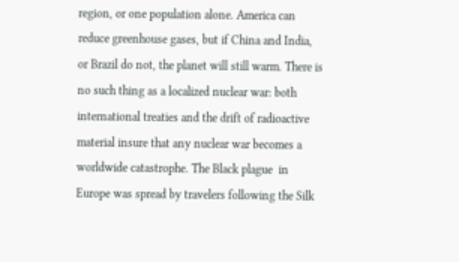region, or one population alone. America can reduce greenhouse gases, but if China and India, or Brazil do not, the planet will still warm. There is no such thing as a localized nuclear war: both international treaties and the drift of radioactive material insure that any nuclear war becomes a worldwide catastrophe. The Black plague  in Europe was spread by travelers following the Silk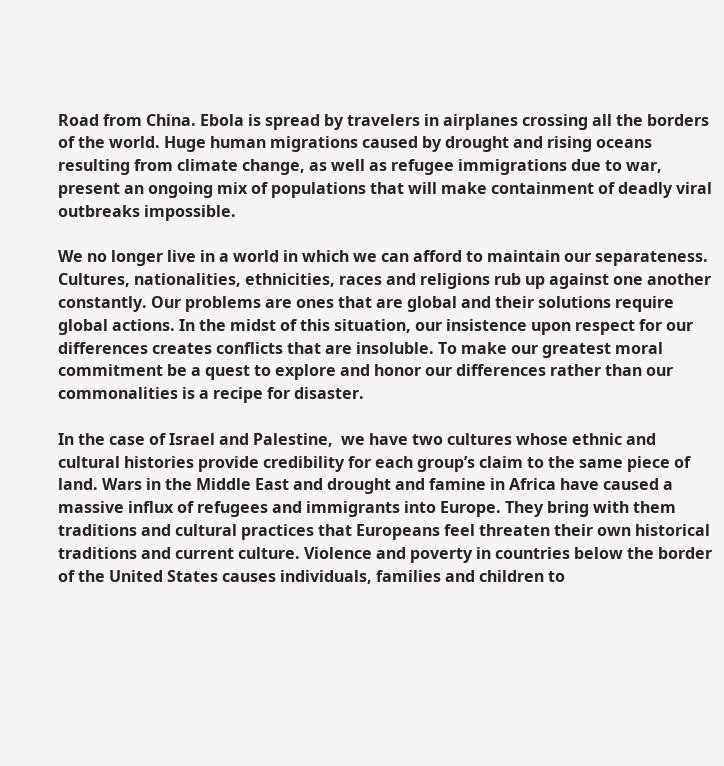Road from China. Ebola is spread by travelers in airplanes crossing all the borders of the world. Huge human migrations caused by drought and rising oceans resulting from climate change, as well as refugee immigrations due to war, present an ongoing mix of populations that will make containment of deadly viral outbreaks impossible.

We no longer live in a world in which we can afford to maintain our separateness. Cultures, nationalities, ethnicities, races and religions rub up against one another constantly. Our problems are ones that are global and their solutions require global actions. In the midst of this situation, our insistence upon respect for our differences creates conflicts that are insoluble. To make our greatest moral commitment be a quest to explore and honor our differences rather than our commonalities is a recipe for disaster.

In the case of Israel and Palestine,  we have two cultures whose ethnic and cultural histories provide credibility for each group’s claim to the same piece of land. Wars in the Middle East and drought and famine in Africa have caused a massive influx of refugees and immigrants into Europe. They bring with them traditions and cultural practices that Europeans feel threaten their own historical traditions and current culture. Violence and poverty in countries below the border of the United States causes individuals, families and children to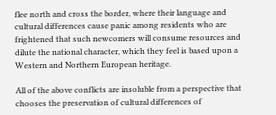flee north and cross the border, where their language and cultural differences cause panic among residents who are frightened that such newcomers will consume resources and dilute the national character, which they feel is based upon a Western and Northern European heritage.

All of the above conflicts are insoluble from a perspective that chooses the preservation of cultural differences of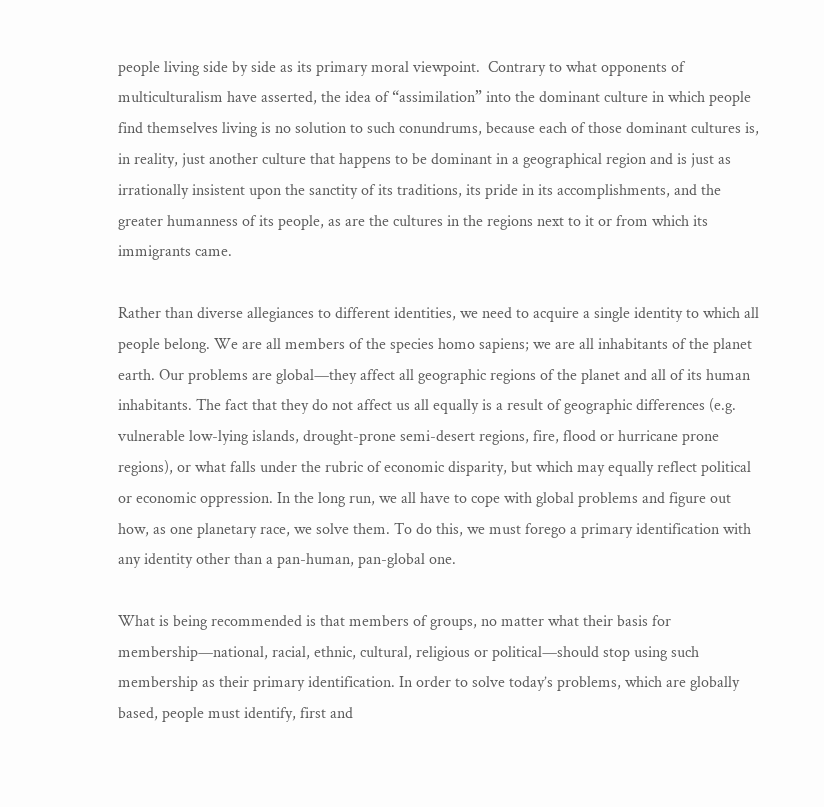people living side by side as its primary moral viewpoint.  Contrary to what opponents of multiculturalism have asserted, the idea of “assimilation” into the dominant culture in which people find themselves living is no solution to such conundrums, because each of those dominant cultures is, in reality, just another culture that happens to be dominant in a geographical region and is just as irrationally insistent upon the sanctity of its traditions, its pride in its accomplishments, and the greater humanness of its people, as are the cultures in the regions next to it or from which its immigrants came.

Rather than diverse allegiances to different identities, we need to acquire a single identity to which all people belong. We are all members of the species homo sapiens; we are all inhabitants of the planet earth. Our problems are global—they affect all geographic regions of the planet and all of its human inhabitants. The fact that they do not affect us all equally is a result of geographic differences (e.g. vulnerable low-lying islands, drought-prone semi-desert regions, fire, flood or hurricane prone regions), or what falls under the rubric of economic disparity, but which may equally reflect political or economic oppression. In the long run, we all have to cope with global problems and figure out how, as one planetary race, we solve them. To do this, we must forego a primary identification with any identity other than a pan-human, pan-global one.

What is being recommended is that members of groups, no matter what their basis for membership—national, racial, ethnic, cultural, religious or political—should stop using such membership as their primary identification. In order to solve today’s problems, which are globally based, people must identify, first and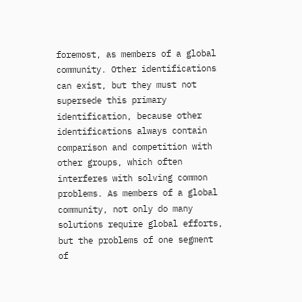foremost, as members of a global community. Other identifications can exist, but they must not supersede this primary identification, because other identifications always contain comparison and competition with other groups, which often interferes with solving common problems. As members of a global community, not only do many solutions require global efforts, but the problems of one segment of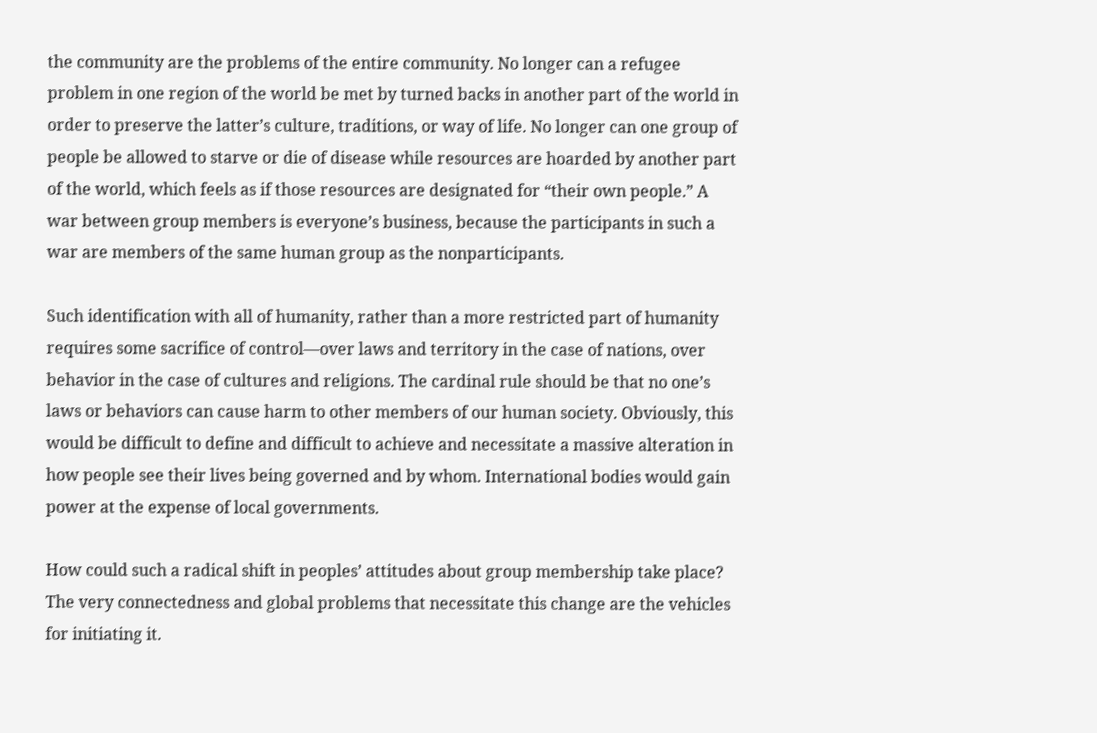the community are the problems of the entire community. No longer can a refugee problem in one region of the world be met by turned backs in another part of the world in order to preserve the latter’s culture, traditions, or way of life. No longer can one group of people be allowed to starve or die of disease while resources are hoarded by another part of the world, which feels as if those resources are designated for “their own people.” A war between group members is everyone’s business, because the participants in such a war are members of the same human group as the nonparticipants.

Such identification with all of humanity, rather than a more restricted part of humanity requires some sacrifice of control—over laws and territory in the case of nations, over behavior in the case of cultures and religions. The cardinal rule should be that no one’s laws or behaviors can cause harm to other members of our human society. Obviously, this would be difficult to define and difficult to achieve and necessitate a massive alteration in how people see their lives being governed and by whom. International bodies would gain power at the expense of local governments.

How could such a radical shift in peoples’ attitudes about group membership take place? The very connectedness and global problems that necessitate this change are the vehicles for initiating it.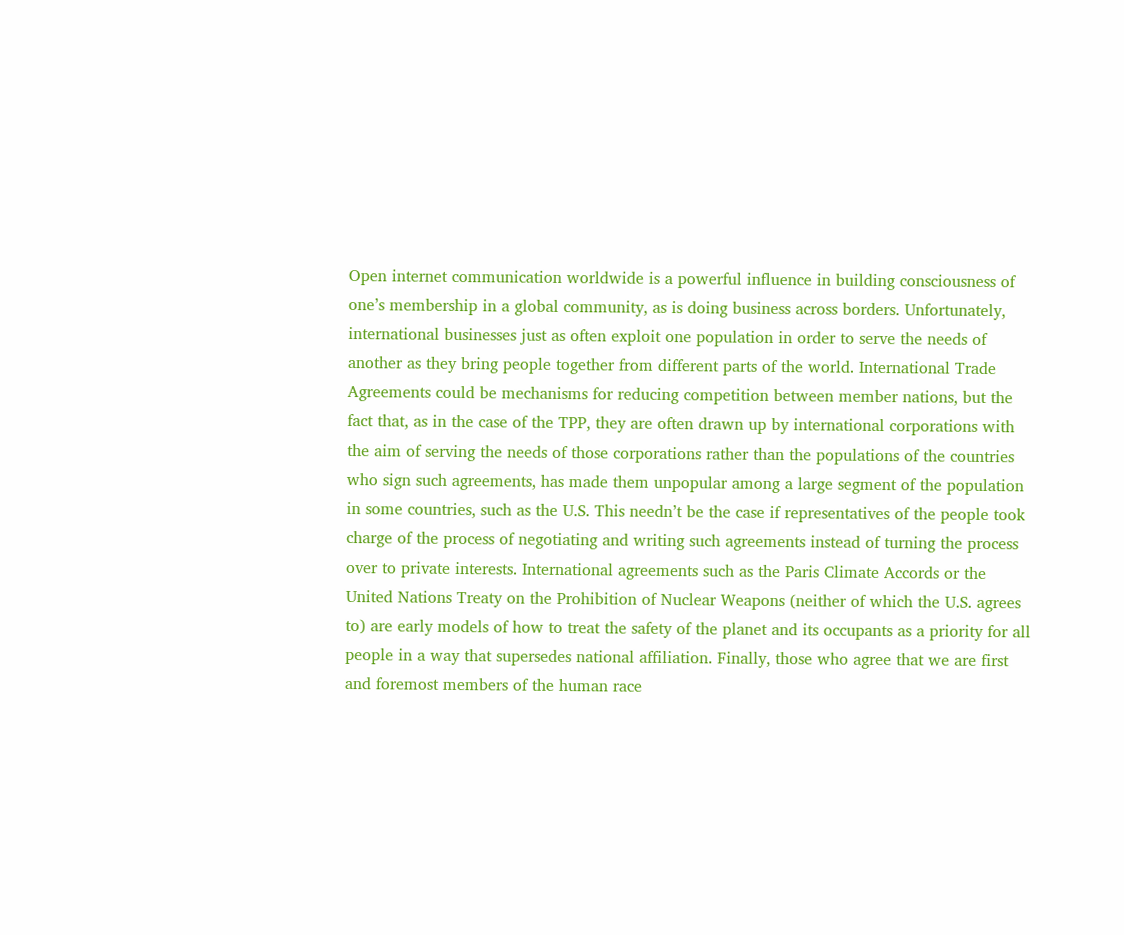Open internet communication worldwide is a powerful influence in building consciousness of one’s membership in a global community, as is doing business across borders. Unfortunately, international businesses just as often exploit one population in order to serve the needs of another as they bring people together from different parts of the world. International Trade Agreements could be mechanisms for reducing competition between member nations, but the fact that, as in the case of the TPP, they are often drawn up by international corporations with the aim of serving the needs of those corporations rather than the populations of the countries who sign such agreements, has made them unpopular among a large segment of the population in some countries, such as the U.S. This needn’t be the case if representatives of the people took charge of the process of negotiating and writing such agreements instead of turning the process over to private interests. International agreements such as the Paris Climate Accords or the United Nations Treaty on the Prohibition of Nuclear Weapons (neither of which the U.S. agrees to) are early models of how to treat the safety of the planet and its occupants as a priority for all people in a way that supersedes national affiliation. Finally, those who agree that we are first and foremost members of the human race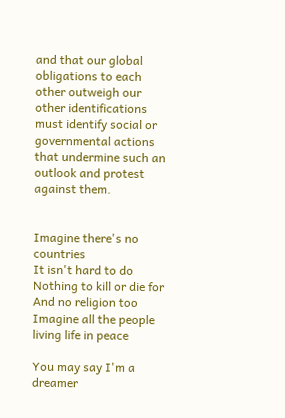and that our global obligations to each other outweigh our other identifications must identify social or governmental actions that undermine such an outlook and protest against them.


Imagine there's no countries
It isn't hard to do
Nothing to kill or die for
And no religion too
Imagine all the people living life in peace

You may say I'm a dreamer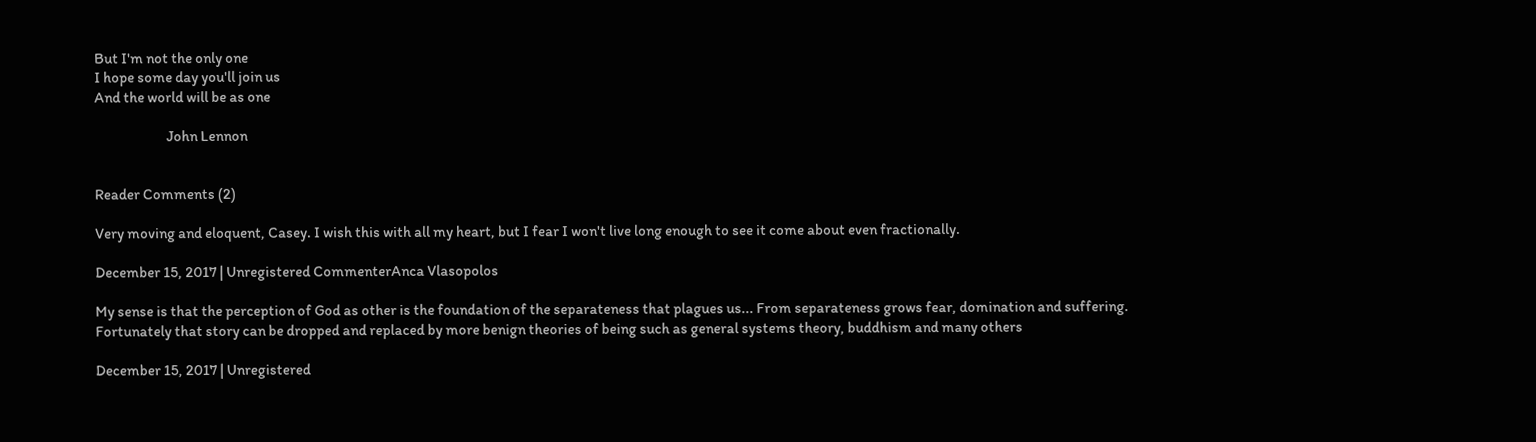But I'm not the only one
I hope some day you'll join us
And the world will be as one

                        John Lennon


Reader Comments (2)

Very moving and eloquent, Casey. I wish this with all my heart, but I fear I won't live long enough to see it come about even fractionally.

December 15, 2017 | Unregistered CommenterAnca Vlasopolos

My sense is that the perception of God as other is the foundation of the separateness that plagues us... From separateness grows fear, domination and suffering.
Fortunately that story can be dropped and replaced by more benign theories of being such as general systems theory, buddhism and many others

December 15, 2017 | Unregistered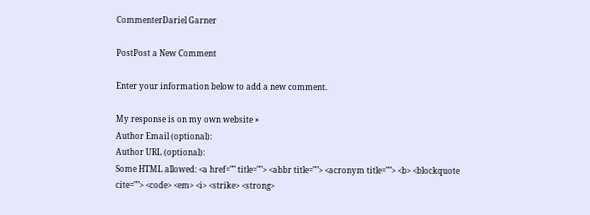CommenterDariel Garner

PostPost a New Comment

Enter your information below to add a new comment.

My response is on my own website »
Author Email (optional):
Author URL (optional):
Some HTML allowed: <a href="" title=""> <abbr title=""> <acronym title=""> <b> <blockquote cite=""> <code> <em> <i> <strike> <strong>